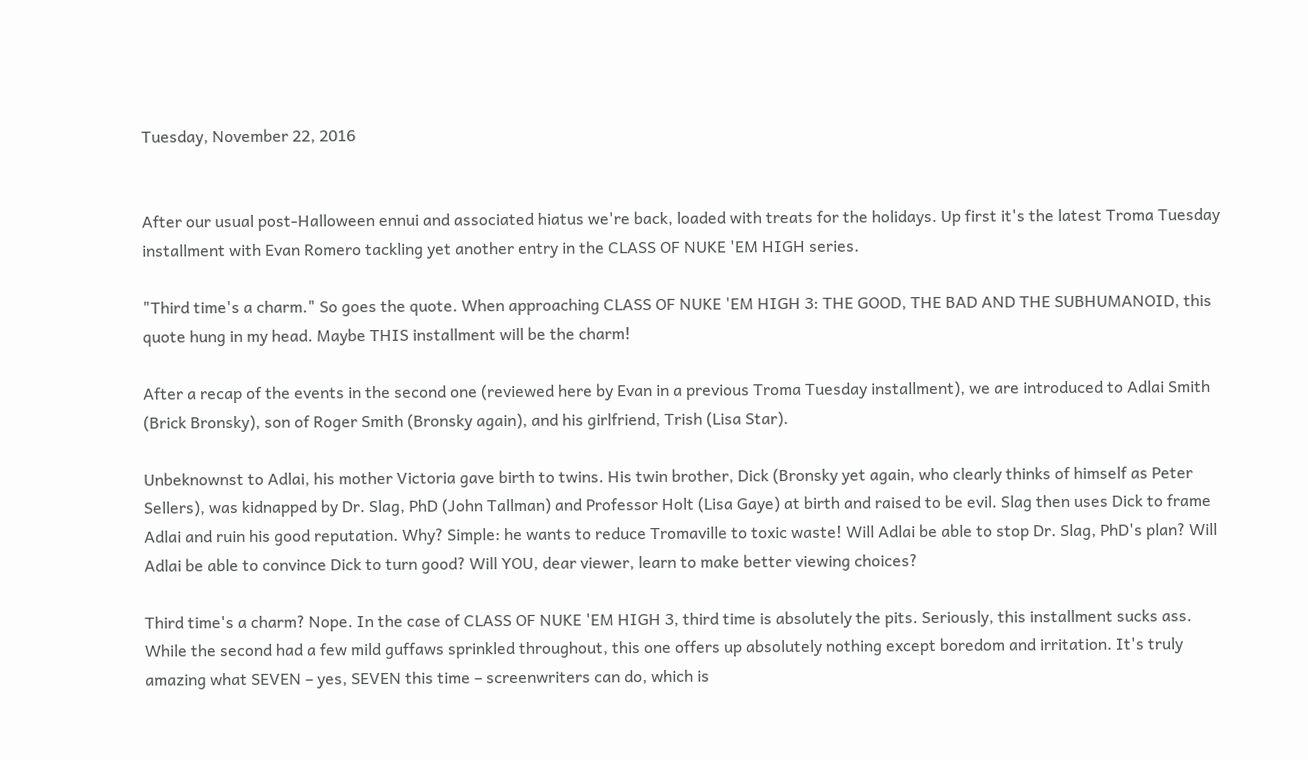Tuesday, November 22, 2016


After our usual post-Halloween ennui and associated hiatus we're back, loaded with treats for the holidays. Up first it's the latest Troma Tuesday installment with Evan Romero tackling yet another entry in the CLASS OF NUKE 'EM HIGH series.

"Third time's a charm." So goes the quote. When approaching CLASS OF NUKE 'EM HIGH 3: THE GOOD, THE BAD AND THE SUBHUMANOID, this quote hung in my head. Maybe THIS installment will be the charm!

After a recap of the events in the second one (reviewed here by Evan in a previous Troma Tuesday installment), we are introduced to Adlai Smith (Brick Bronsky), son of Roger Smith (Bronsky again), and his girlfriend, Trish (Lisa Star).

Unbeknownst to Adlai, his mother Victoria gave birth to twins. His twin brother, Dick (Bronsky yet again, who clearly thinks of himself as Peter Sellers), was kidnapped by Dr. Slag, PhD (John Tallman) and Professor Holt (Lisa Gaye) at birth and raised to be evil. Slag then uses Dick to frame Adlai and ruin his good reputation. Why? Simple: he wants to reduce Tromaville to toxic waste! Will Adlai be able to stop Dr. Slag, PhD's plan? Will Adlai be able to convince Dick to turn good? Will YOU, dear viewer, learn to make better viewing choices?

Third time's a charm? Nope. In the case of CLASS OF NUKE 'EM HIGH 3, third time is absolutely the pits. Seriously, this installment sucks ass. While the second had a few mild guffaws sprinkled throughout, this one offers up absolutely nothing except boredom and irritation. It's truly amazing what SEVEN – yes, SEVEN this time – screenwriters can do, which is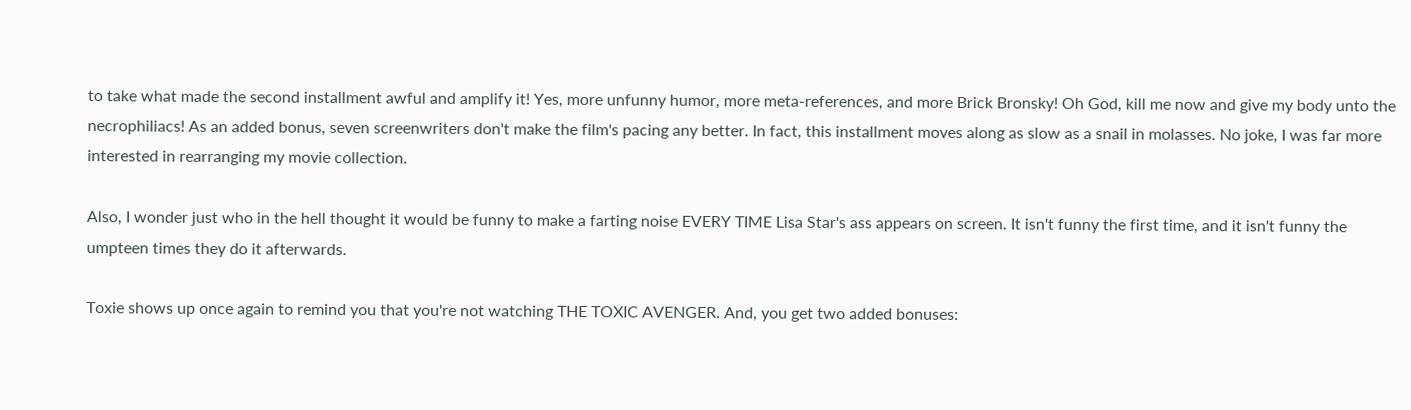to take what made the second installment awful and amplify it! Yes, more unfunny humor, more meta-references, and more Brick Bronsky! Oh God, kill me now and give my body unto the necrophiliacs! As an added bonus, seven screenwriters don't make the film's pacing any better. In fact, this installment moves along as slow as a snail in molasses. No joke, I was far more interested in rearranging my movie collection.

Also, I wonder just who in the hell thought it would be funny to make a farting noise EVERY TIME Lisa Star's ass appears on screen. It isn't funny the first time, and it isn't funny the umpteen times they do it afterwards.

Toxie shows up once again to remind you that you're not watching THE TOXIC AVENGER. And, you get two added bonuses: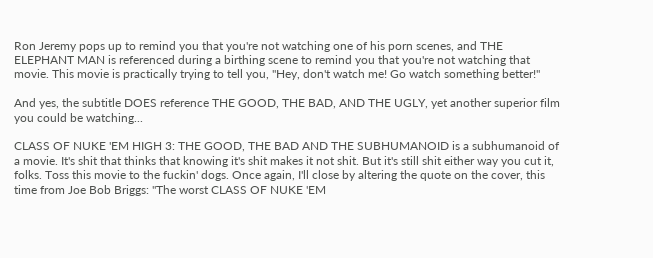Ron Jeremy pops up to remind you that you're not watching one of his porn scenes, and THE ELEPHANT MAN is referenced during a birthing scene to remind you that you're not watching that movie. This movie is practically trying to tell you, "Hey, don't watch me! Go watch something better!"

And yes, the subtitle DOES reference THE GOOD, THE BAD, AND THE UGLY, yet another superior film you could be watching...

CLASS OF NUKE 'EM HIGH 3: THE GOOD, THE BAD AND THE SUBHUMANOID is a subhumanoid of a movie. It's shit that thinks that knowing it's shit makes it not shit. But it's still shit either way you cut it, folks. Toss this movie to the fuckin' dogs. Once again, I'll close by altering the quote on the cover, this time from Joe Bob Briggs: "The worst CLASS OF NUKE 'EM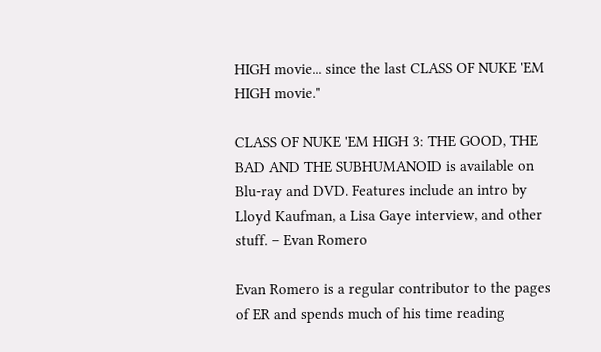HIGH movie... since the last CLASS OF NUKE 'EM HIGH movie."

CLASS OF NUKE 'EM HIGH 3: THE GOOD, THE BAD AND THE SUBHUMANOID is available on Blu-ray and DVD. Features include an intro by Lloyd Kaufman, a Lisa Gaye interview, and other stuff. – Evan Romero

Evan Romero is a regular contributor to the pages of ER and spends much of his time reading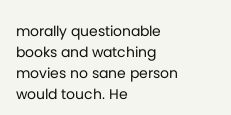morally questionable books and watching movies no sane person would touch. He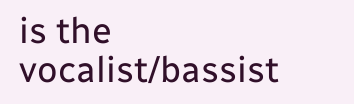is the vocalist/bassist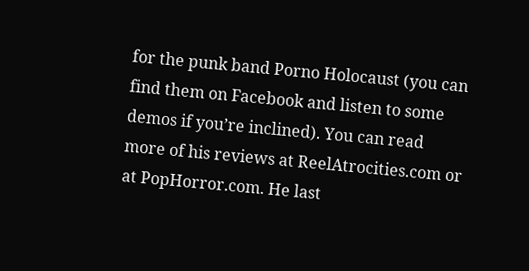for the punk band Porno Holocaust (you can find them on Facebook and listen to some demos if you’re inclined). You can read more of his reviews at ReelAtrocities.com or at PopHorror.com. He last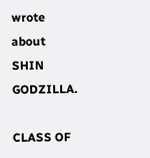wrote about SHIN GODZILLA.

CLASS OF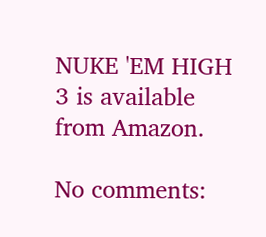NUKE 'EM HIGH 3 is available from Amazon.

No comments: